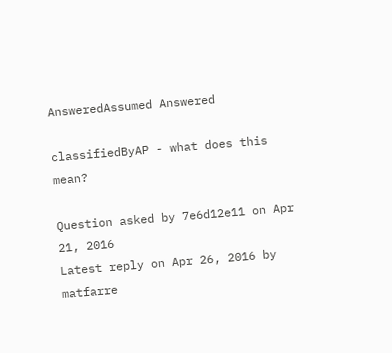AnsweredAssumed Answered

classifiedByAP - what does this mean?

Question asked by 7e6d12e11 on Apr 21, 2016
Latest reply on Apr 26, 2016 by matfarre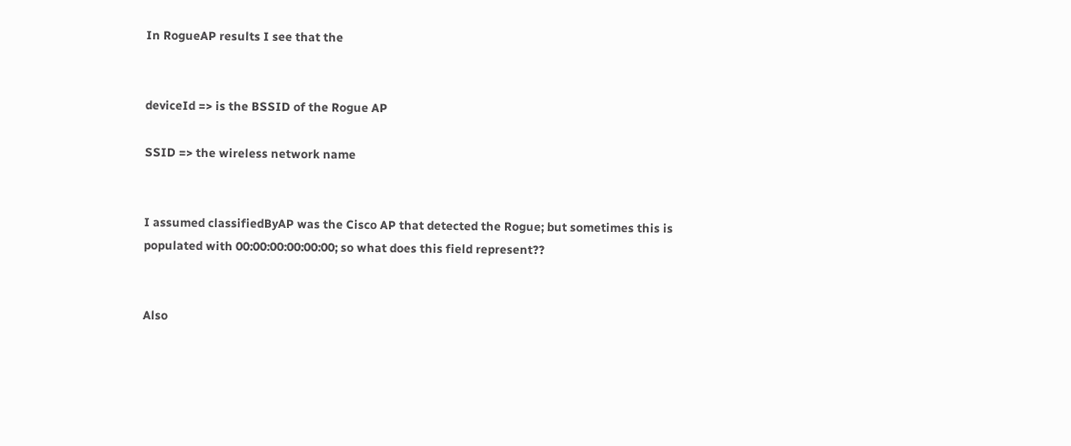In RogueAP results I see that the


deviceId => is the BSSID of the Rogue AP

SSID => the wireless network name


I assumed classifiedByAP was the Cisco AP that detected the Rogue; but sometimes this is populated with 00:00:00:00:00:00; so what does this field represent??


Also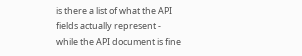is there a list of what the API fields actually represent - while the API document is fine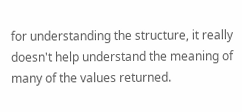for understanding the structure, it really doesn't help understand the meaning of many of the values returned.